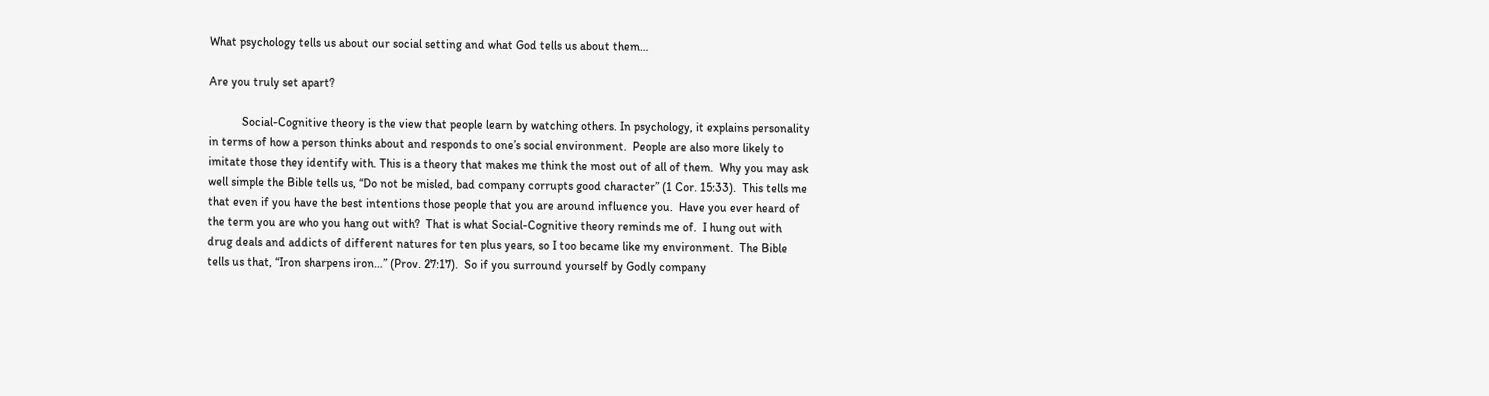What psychology tells us about our social setting and what God tells us about them…

Are you truly set apart?

           Social-Cognitive theory is the view that people learn by watching others. In psychology, it explains personality in terms of how a person thinks about and responds to one’s social environment.  People are also more likely to imitate those they identify with. This is a theory that makes me think the most out of all of them.  Why you may ask well simple the Bible tells us, “Do not be misled, bad company corrupts good character” (1 Cor. 15:33).  This tells me that even if you have the best intentions those people that you are around influence you.  Have you ever heard of the term you are who you hang out with?  That is what Social-Cognitive theory reminds me of.  I hung out with drug deals and addicts of different natures for ten plus years, so I too became like my environment.  The Bible tells us that, “Iron sharpens iron…” (Prov. 27:17).  So if you surround yourself by Godly company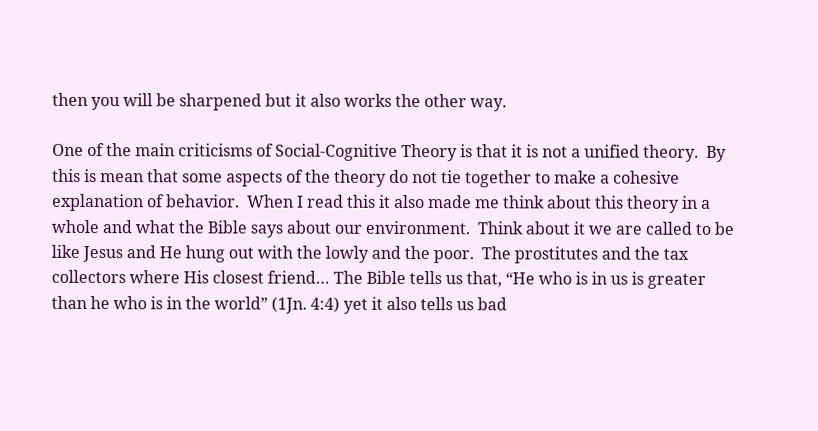then you will be sharpened but it also works the other way.

One of the main criticisms of Social-Cognitive Theory is that it is not a unified theory.  By this is mean that some aspects of the theory do not tie together to make a cohesive explanation of behavior.  When I read this it also made me think about this theory in a whole and what the Bible says about our environment.  Think about it we are called to be like Jesus and He hung out with the lowly and the poor.  The prostitutes and the tax collectors where His closest friend… The Bible tells us that, “He who is in us is greater than he who is in the world” (1Jn. 4:4) yet it also tells us bad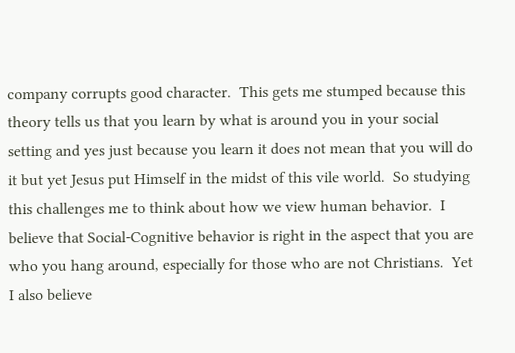company corrupts good character.  This gets me stumped because this theory tells us that you learn by what is around you in your social setting and yes just because you learn it does not mean that you will do it but yet Jesus put Himself in the midst of this vile world.  So studying this challenges me to think about how we view human behavior.  I believe that Social-Cognitive behavior is right in the aspect that you are who you hang around, especially for those who are not Christians.  Yet I also believe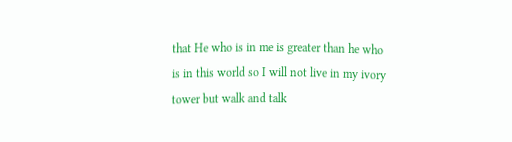that He who is in me is greater than he who is in this world so I will not live in my ivory tower but walk and talk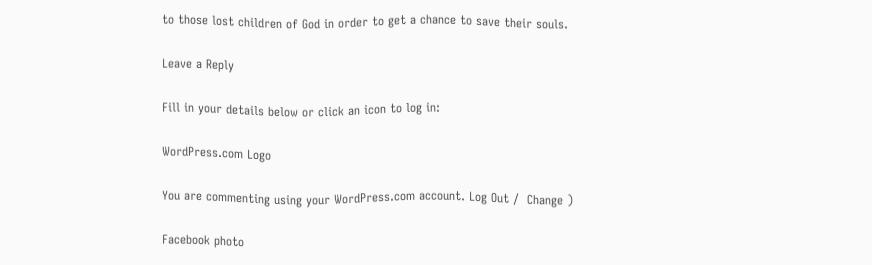to those lost children of God in order to get a chance to save their souls.

Leave a Reply

Fill in your details below or click an icon to log in:

WordPress.com Logo

You are commenting using your WordPress.com account. Log Out /  Change )

Facebook photo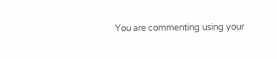You are commenting using your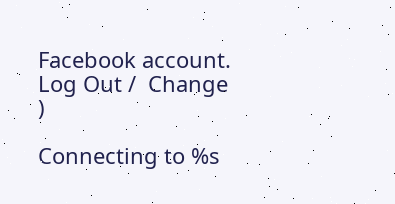Facebook account. Log Out /  Change )

Connecting to %s